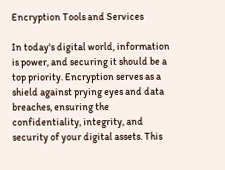Encryption Tools and Services

In today's digital world, information is power, and securing it should be a top priority. Encryption serves as a shield against prying eyes and data breaches, ensuring the confidentiality, integrity, and security of your digital assets. This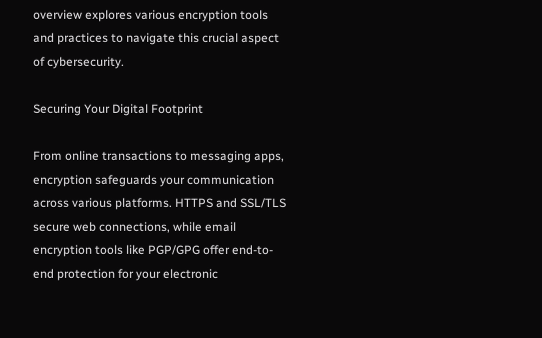overview explores various encryption tools and practices to navigate this crucial aspect of cybersecurity.

Securing Your Digital Footprint

From online transactions to messaging apps, encryption safeguards your communication across various platforms. HTTPS and SSL/TLS secure web connections, while email encryption tools like PGP/GPG offer end-to-end protection for your electronic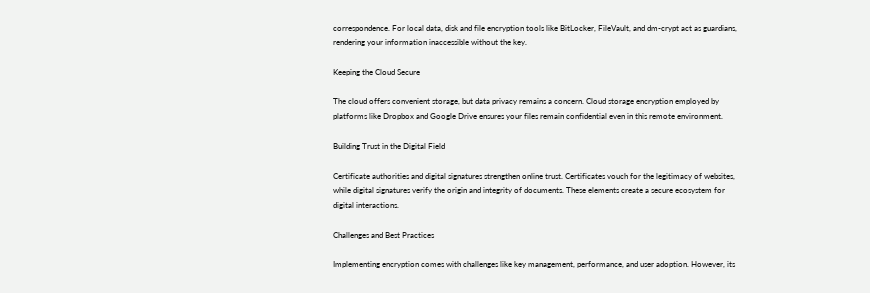correspondence. For local data, disk and file encryption tools like BitLocker, FileVault, and dm-crypt act as guardians, rendering your information inaccessible without the key.

Keeping the Cloud Secure

The cloud offers convenient storage, but data privacy remains a concern. Cloud storage encryption employed by platforms like Dropbox and Google Drive ensures your files remain confidential even in this remote environment.

Building Trust in the Digital Field

Certificate authorities and digital signatures strengthen online trust. Certificates vouch for the legitimacy of websites, while digital signatures verify the origin and integrity of documents. These elements create a secure ecosystem for digital interactions.

Challenges and Best Practices

Implementing encryption comes with challenges like key management, performance, and user adoption. However, its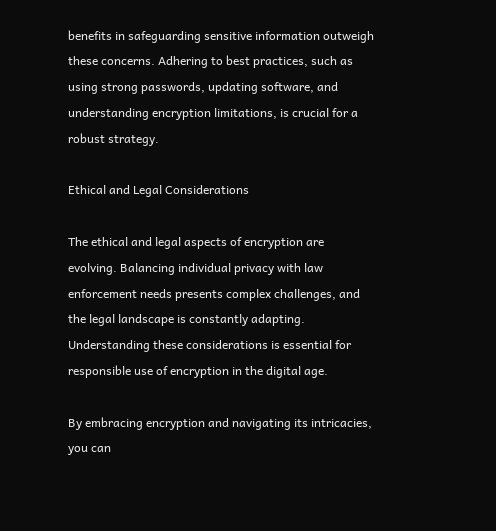benefits in safeguarding sensitive information outweigh these concerns. Adhering to best practices, such as using strong passwords, updating software, and understanding encryption limitations, is crucial for a robust strategy.

Ethical and Legal Considerations

The ethical and legal aspects of encryption are evolving. Balancing individual privacy with law enforcement needs presents complex challenges, and the legal landscape is constantly adapting. Understanding these considerations is essential for responsible use of encryption in the digital age.

By embracing encryption and navigating its intricacies, you can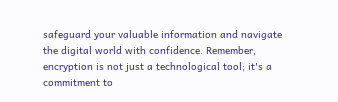safeguard your valuable information and navigate the digital world with confidence. Remember, encryption is not just a technological tool; it's a commitment to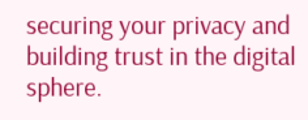securing your privacy and building trust in the digital sphere.